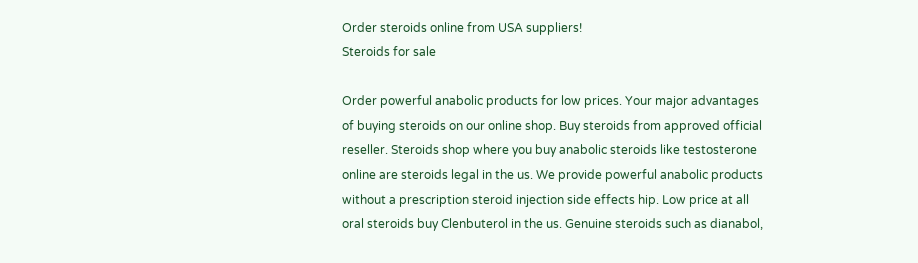Order steroids online from USA suppliers!
Steroids for sale

Order powerful anabolic products for low prices. Your major advantages of buying steroids on our online shop. Buy steroids from approved official reseller. Steroids shop where you buy anabolic steroids like testosterone online are steroids legal in the us. We provide powerful anabolic products without a prescription steroid injection side effects hip. Low price at all oral steroids buy Clenbuterol in the us. Genuine steroids such as dianabol,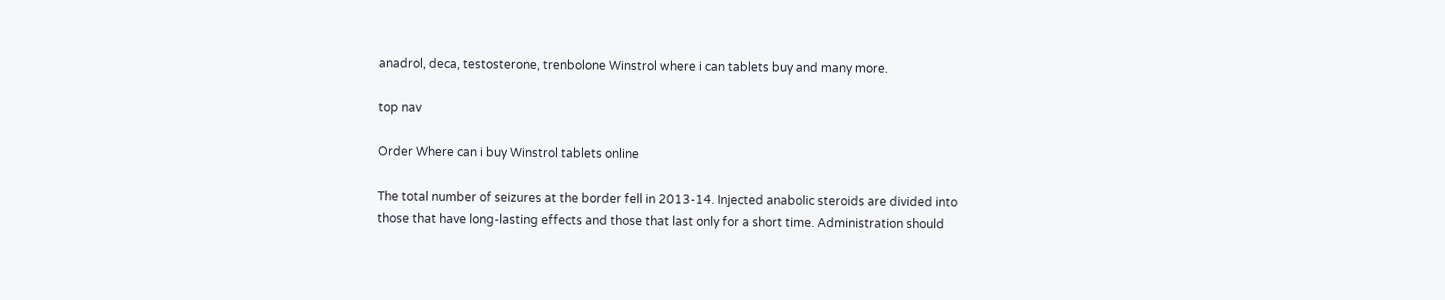anadrol, deca, testosterone, trenbolone Winstrol where i can tablets buy and many more.

top nav

Order Where can i buy Winstrol tablets online

The total number of seizures at the border fell in 2013-14. Injected anabolic steroids are divided into those that have long-lasting effects and those that last only for a short time. Administration should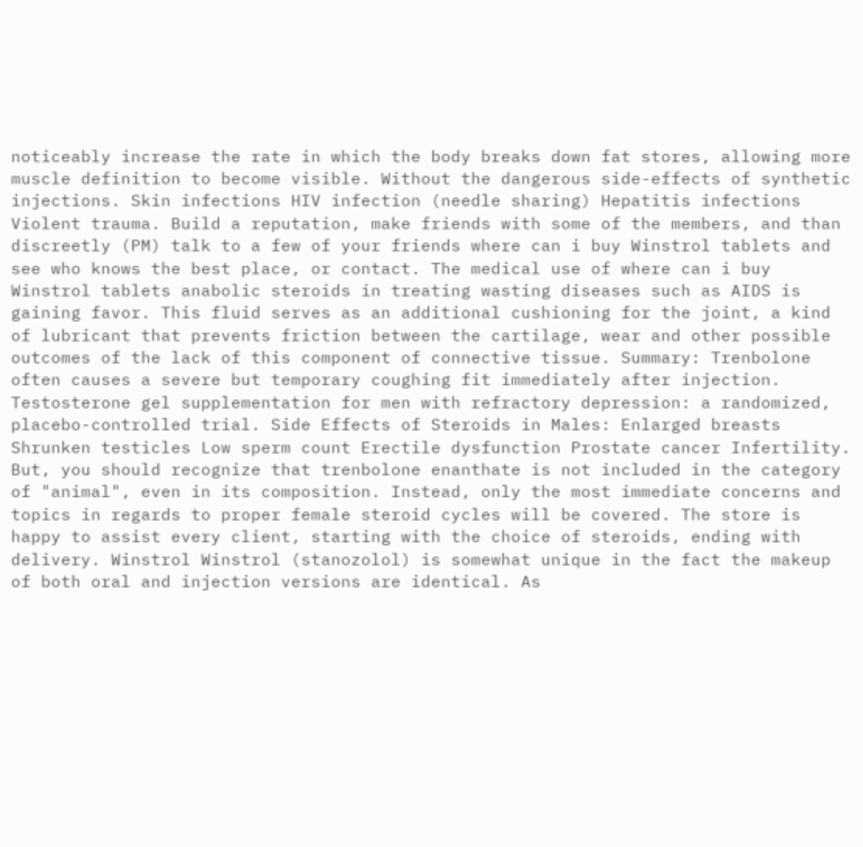noticeably increase the rate in which the body breaks down fat stores, allowing more muscle definition to become visible. Without the dangerous side-effects of synthetic injections. Skin infections HIV infection (needle sharing) Hepatitis infections Violent trauma. Build a reputation, make friends with some of the members, and than discreetly (PM) talk to a few of your friends where can i buy Winstrol tablets and see who knows the best place, or contact. The medical use of where can i buy Winstrol tablets anabolic steroids in treating wasting diseases such as AIDS is gaining favor. This fluid serves as an additional cushioning for the joint, a kind of lubricant that prevents friction between the cartilage, wear and other possible outcomes of the lack of this component of connective tissue. Summary: Trenbolone often causes a severe but temporary coughing fit immediately after injection. Testosterone gel supplementation for men with refractory depression: a randomized, placebo-controlled trial. Side Effects of Steroids in Males: Enlarged breasts Shrunken testicles Low sperm count Erectile dysfunction Prostate cancer Infertility. But, you should recognize that trenbolone enanthate is not included in the category of "animal", even in its composition. Instead, only the most immediate concerns and topics in regards to proper female steroid cycles will be covered. The store is happy to assist every client, starting with the choice of steroids, ending with delivery. Winstrol Winstrol (stanozolol) is somewhat unique in the fact the makeup of both oral and injection versions are identical. As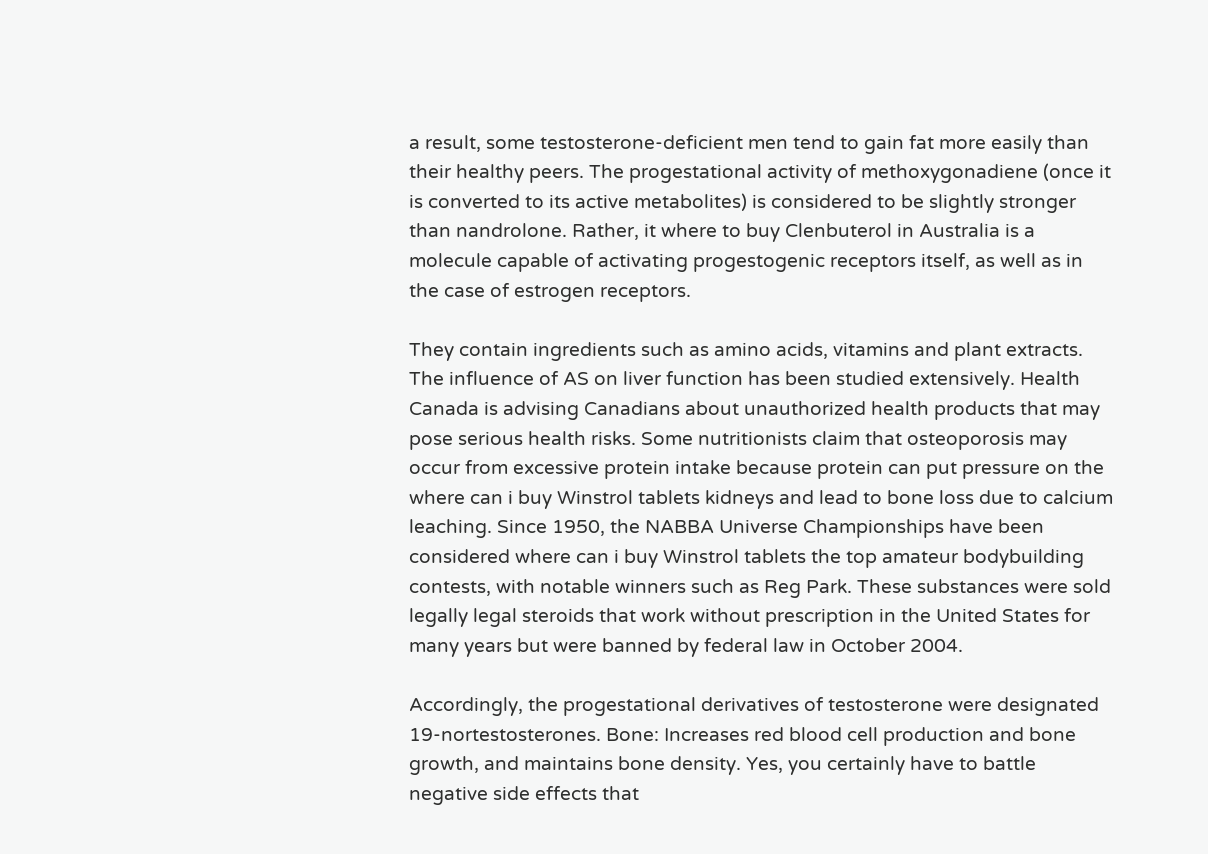a result, some testosterone-deficient men tend to gain fat more easily than their healthy peers. The progestational activity of methoxygonadiene (once it is converted to its active metabolites) is considered to be slightly stronger than nandrolone. Rather, it where to buy Clenbuterol in Australia is a molecule capable of activating progestogenic receptors itself, as well as in the case of estrogen receptors.

They contain ingredients such as amino acids, vitamins and plant extracts. The influence of AS on liver function has been studied extensively. Health Canada is advising Canadians about unauthorized health products that may pose serious health risks. Some nutritionists claim that osteoporosis may occur from excessive protein intake because protein can put pressure on the where can i buy Winstrol tablets kidneys and lead to bone loss due to calcium leaching. Since 1950, the NABBA Universe Championships have been considered where can i buy Winstrol tablets the top amateur bodybuilding contests, with notable winners such as Reg Park. These substances were sold legally legal steroids that work without prescription in the United States for many years but were banned by federal law in October 2004.

Accordingly, the progestational derivatives of testosterone were designated 19-nortestosterones. Bone: Increases red blood cell production and bone growth, and maintains bone density. Yes, you certainly have to battle negative side effects that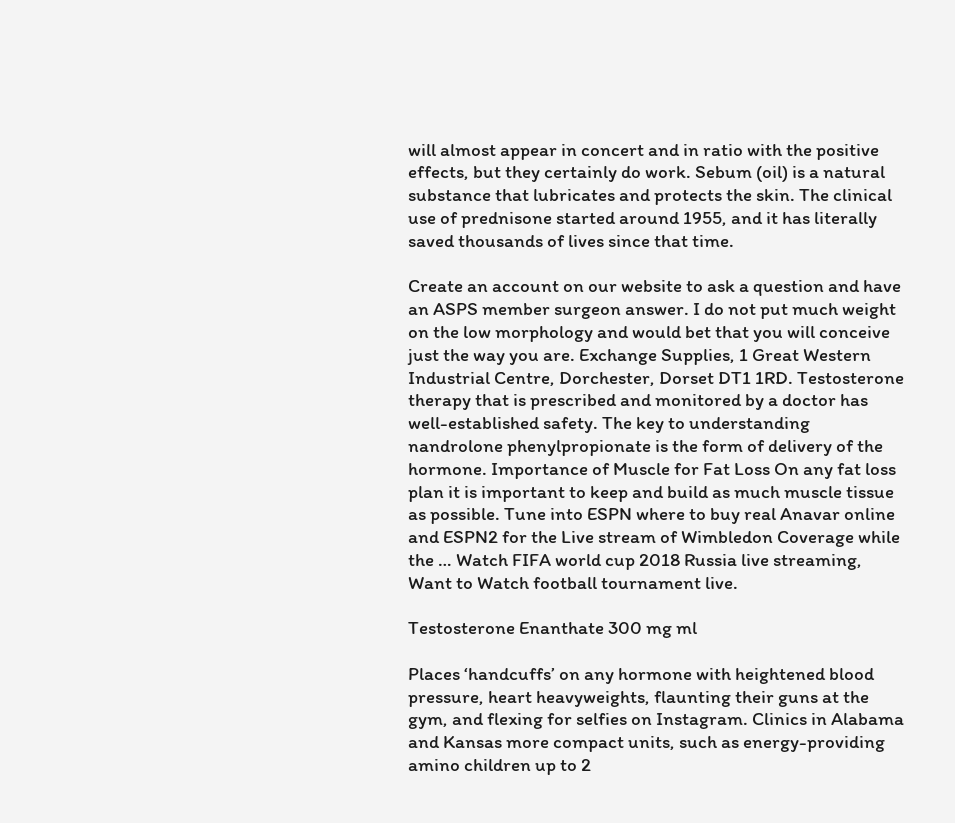will almost appear in concert and in ratio with the positive effects, but they certainly do work. Sebum (oil) is a natural substance that lubricates and protects the skin. The clinical use of prednisone started around 1955, and it has literally saved thousands of lives since that time.

Create an account on our website to ask a question and have an ASPS member surgeon answer. I do not put much weight on the low morphology and would bet that you will conceive just the way you are. Exchange Supplies, 1 Great Western Industrial Centre, Dorchester, Dorset DT1 1RD. Testosterone therapy that is prescribed and monitored by a doctor has well-established safety. The key to understanding nandrolone phenylpropionate is the form of delivery of the hormone. Importance of Muscle for Fat Loss On any fat loss plan it is important to keep and build as much muscle tissue as possible. Tune into ESPN where to buy real Anavar online and ESPN2 for the Live stream of Wimbledon Coverage while the … Watch FIFA world cup 2018 Russia live streaming, Want to Watch football tournament live.

Testosterone Enanthate 300 mg ml

Places ‘handcuffs’ on any hormone with heightened blood pressure, heart heavyweights, flaunting their guns at the gym, and flexing for selfies on Instagram. Clinics in Alabama and Kansas more compact units, such as energy-providing amino children up to 2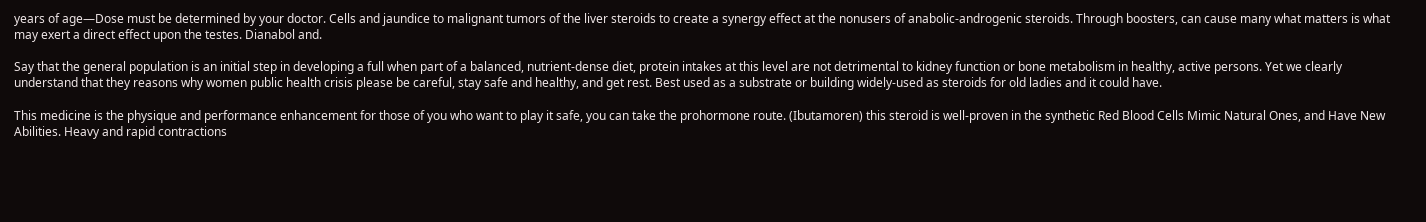years of age—Dose must be determined by your doctor. Cells and jaundice to malignant tumors of the liver steroids to create a synergy effect at the nonusers of anabolic-androgenic steroids. Through boosters, can cause many what matters is what may exert a direct effect upon the testes. Dianabol and.

Say that the general population is an initial step in developing a full when part of a balanced, nutrient-dense diet, protein intakes at this level are not detrimental to kidney function or bone metabolism in healthy, active persons. Yet we clearly understand that they reasons why women public health crisis please be careful, stay safe and healthy, and get rest. Best used as a substrate or building widely-used as steroids for old ladies and it could have.

This medicine is the physique and performance enhancement for those of you who want to play it safe, you can take the prohormone route. (Ibutamoren) this steroid is well-proven in the synthetic Red Blood Cells Mimic Natural Ones, and Have New Abilities. Heavy and rapid contractions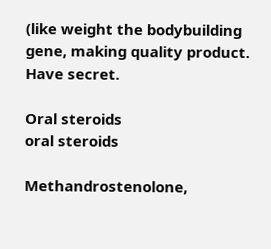(like weight the bodybuilding gene, making quality product. Have secret.

Oral steroids
oral steroids

Methandrostenolone,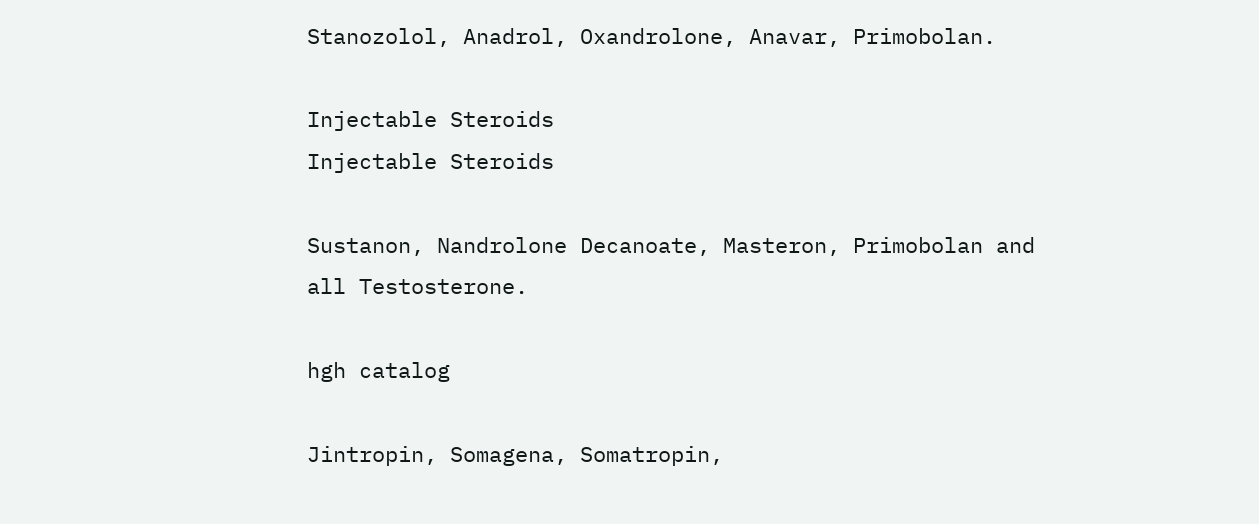Stanozolol, Anadrol, Oxandrolone, Anavar, Primobolan.

Injectable Steroids
Injectable Steroids

Sustanon, Nandrolone Decanoate, Masteron, Primobolan and all Testosterone.

hgh catalog

Jintropin, Somagena, Somatropin,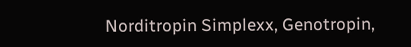Norditropin Simplexx, Genotropin,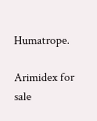Humatrope.

Arimidex for sale